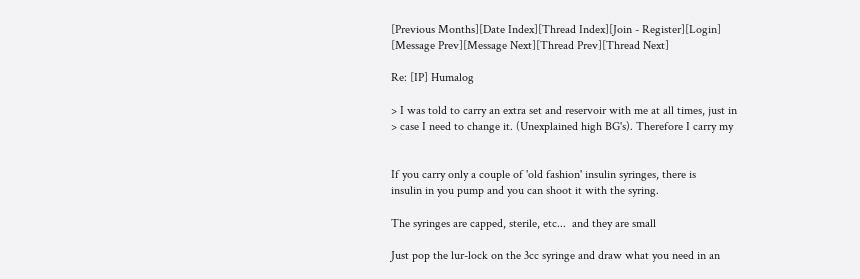[Previous Months][Date Index][Thread Index][Join - Register][Login]
[Message Prev][Message Next][Thread Prev][Thread Next]

Re: [IP] Humalog

> I was told to carry an extra set and reservoir with me at all times, just in
> case I need to change it. (Unexplained high BG's). Therefore I carry my


If you carry only a couple of 'old fashion' insulin syringes, there is
insulin in you pump and you can shoot it with the syring.

The syringes are capped, sterile, etc...  and they are small

Just pop the lur-lock on the 3cc syringe and draw what you need in an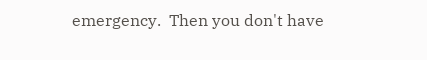emergency.  Then you don't have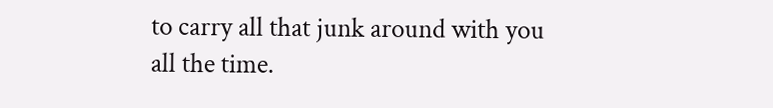to carry all that junk around with you
all the time.